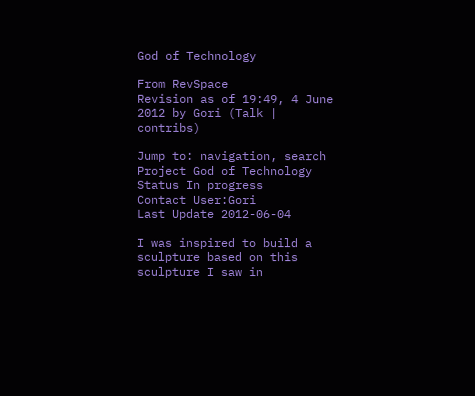God of Technology

From RevSpace
Revision as of 19:49, 4 June 2012 by Gori (Talk | contribs)

Jump to: navigation, search
Project God of Technology
Status In progress
Contact User:Gori
Last Update 2012-06-04

I was inspired to build a sculpture based on this sculpture I saw in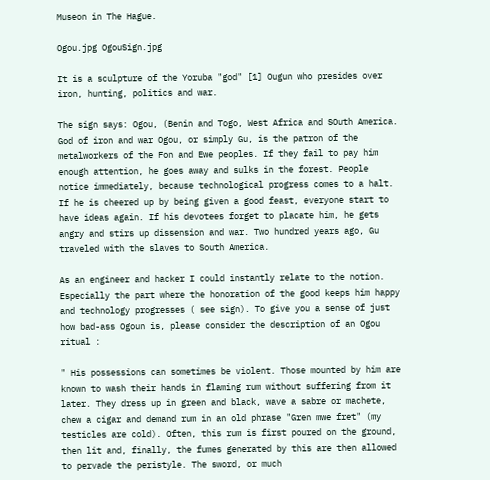Museon in The Hague.

Ogou.jpg OgouSign.jpg

It is a sculpture of the Yoruba "god" [1] Ougun who presides over iron, hunting, politics and war.

The sign says: Ogou, (Benin and Togo, West Africa and SOuth America. God of iron and war Ogou, or simply Gu, is the patron of the metalworkers of the Fon and Ewe peoples. If they fail to pay him enough attention, he goes away and sulks in the forest. People notice immediately, because technological progress comes to a halt. If he is cheered up by being given a good feast, everyone start to have ideas again. If his devotees forget to placate him, he gets angry and stirs up dissension and war. Two hundred years ago, Gu traveled with the slaves to South America.

As an engineer and hacker I could instantly relate to the notion. Especially the part where the honoration of the good keeps him happy and technology progresses ( see sign). To give you a sense of just how bad-ass Ogoun is, please consider the description of an Ogou ritual :

" His possessions can sometimes be violent. Those mounted by him are known to wash their hands in flaming rum without suffering from it later. They dress up in green and black, wave a sabre or machete, chew a cigar and demand rum in an old phrase "Gren mwe fret" (my testicles are cold). Often, this rum is first poured on the ground, then lit and, finally, the fumes generated by this are then allowed to pervade the peristyle. The sword, or much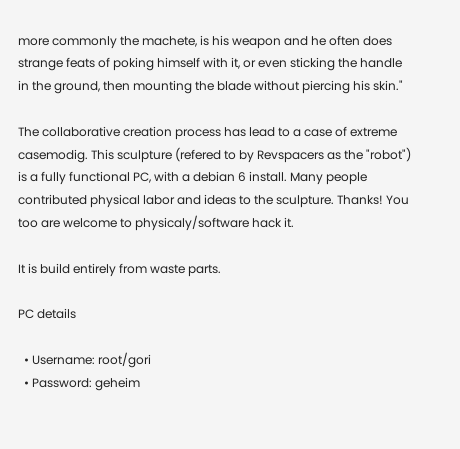more commonly the machete, is his weapon and he often does strange feats of poking himself with it, or even sticking the handle in the ground, then mounting the blade without piercing his skin."

The collaborative creation process has lead to a case of extreme casemodig. This sculpture (refered to by Revspacers as the "robot") is a fully functional PC, with a debian 6 install. Many people contributed physical labor and ideas to the sculpture. Thanks! You too are welcome to physicaly/software hack it.

It is build entirely from waste parts.

PC details

  • Username: root/gori
  • Password: geheim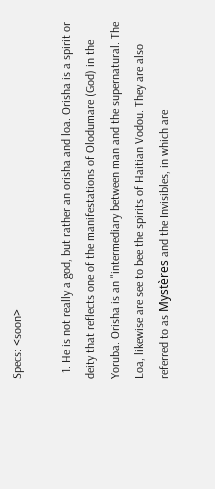Specs: <soon>

  1. He is not really a god, but rather an orisha and loa. Orisha is a spirit or deity that reflects one of the manifestations of Olodumare (God) in the Yoruba. Orisha is an "intermediary between man and the supernatural. The Loa, likewise are see to bee the spirits of Haitian Vodou. They are also referred to as Mystères and the Invisibles, in which are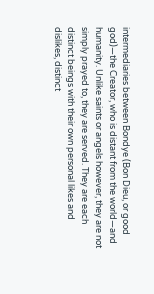intermediaries between Bondye (Bon Dieu, or good god)—the Creator, who is distant from the world—and humanity. Unlike saints or angels however, they are not simply prayed to, they are served. They are each distinct beings with their own personal likes and dislikes, distinct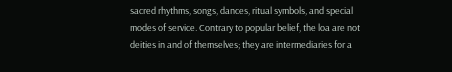sacred rhythms, songs, dances, ritual symbols, and special modes of service. Contrary to popular belief, the loa are not deities in and of themselves; they are intermediaries for a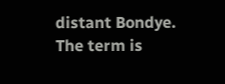distant Bondye. The term is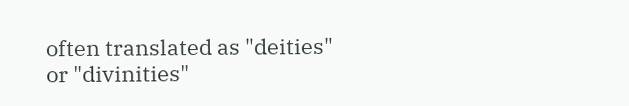often translated as "deities" or "divinities"